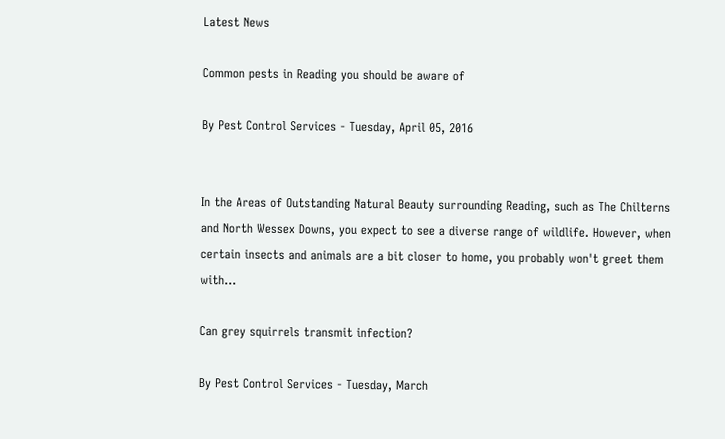Latest News

Common pests in Reading you should be aware of

By Pest Control Services - Tuesday, April 05, 2016


In the Areas of Outstanding Natural Beauty surrounding Reading, such as The Chilterns and North Wessex Downs, you expect to see a diverse range of wildlife. However, when certain insects and animals are a bit closer to home, you probably won't greet them with...

Can grey squirrels transmit infection?

By Pest Control Services - Tuesday, March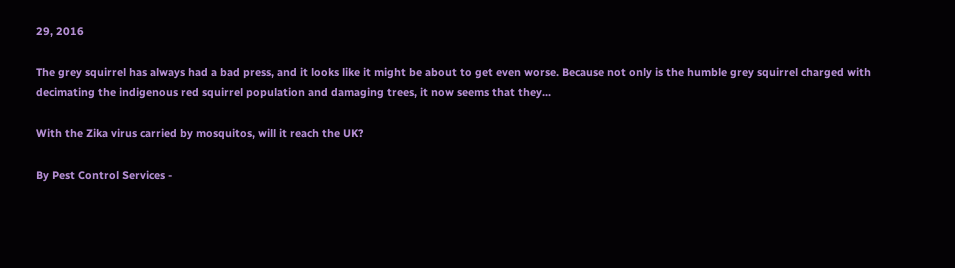29, 2016

The grey squirrel has always had a bad press, and it looks like it might be about to get even worse. Because not only is the humble grey squirrel charged with decimating the indigenous red squirrel population and damaging trees, it now seems that they...

With the Zika virus carried by mosquitos, will it reach the UK?

By Pest Control Services -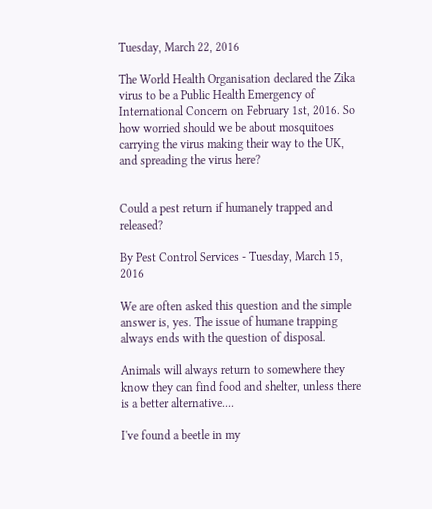Tuesday, March 22, 2016

The World Health Organisation declared the Zika virus to be a Public Health Emergency of International Concern on February 1st, 2016. So how worried should we be about mosquitoes carrying the virus making their way to the UK, and spreading the virus here?


Could a pest return if humanely trapped and released?

By Pest Control Services - Tuesday, March 15, 2016

We are often asked this question and the simple answer is, yes. The issue of humane trapping always ends with the question of disposal.

Animals will always return to somewhere they know they can find food and shelter, unless there is a better alternative....

I've found a beetle in my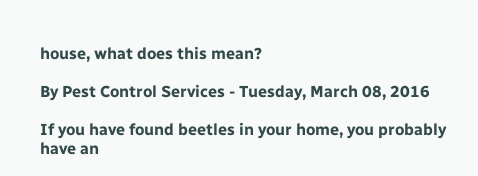house, what does this mean?

By Pest Control Services - Tuesday, March 08, 2016

If you have found beetles in your home, you probably have an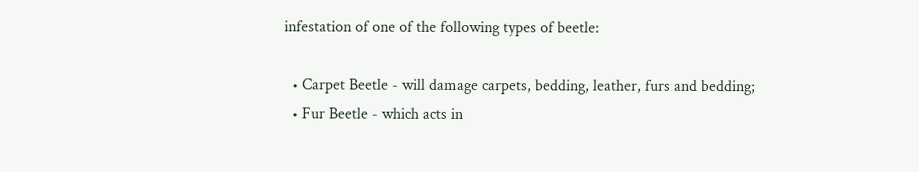infestation of one of the following types of beetle:

  • Carpet Beetle - will damage carpets, bedding, leather, furs and bedding;
  • Fur Beetle - which acts in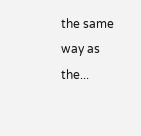the same way as the...